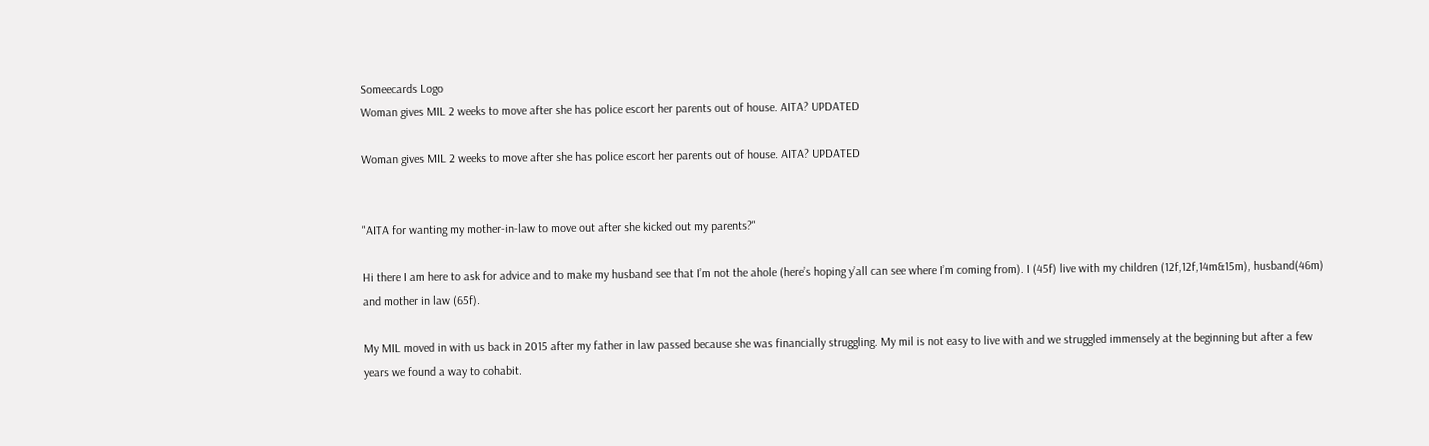Someecards Logo
Woman gives MIL 2 weeks to move after she has police escort her parents out of house. AITA? UPDATED

Woman gives MIL 2 weeks to move after she has police escort her parents out of house. AITA? UPDATED


"AITA for wanting my mother-in-law to move out after she kicked out my parents?"

Hi there I am here to ask for advice and to make my husband see that I’m not the ahole (here’s hoping y’all can see where I’m coming from). I (45f) live with my children (12f,12f,14m&15m), husband(46m) and mother in law (65f).

My MIL moved in with us back in 2015 after my father in law passed because she was financially struggling. My mil is not easy to live with and we struggled immensely at the beginning but after a few years we found a way to cohabit.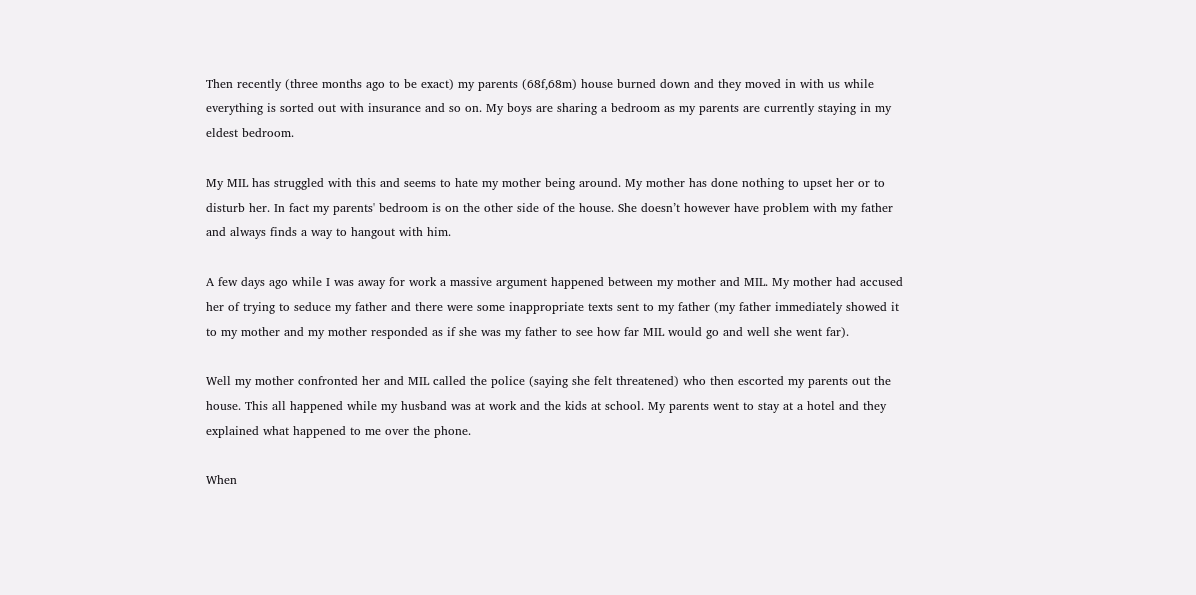Then recently (three months ago to be exact) my parents (68f,68m) house burned down and they moved in with us while everything is sorted out with insurance and so on. My boys are sharing a bedroom as my parents are currently staying in my eldest bedroom.

My MIL has struggled with this and seems to hate my mother being around. My mother has done nothing to upset her or to disturb her. In fact my parents' bedroom is on the other side of the house. She doesn’t however have problem with my father and always finds a way to hangout with him.

A few days ago while I was away for work a massive argument happened between my mother and MIL. My mother had accused her of trying to seduce my father and there were some inappropriate texts sent to my father (my father immediately showed it to my mother and my mother responded as if she was my father to see how far MIL would go and well she went far).

Well my mother confronted her and MIL called the police (saying she felt threatened) who then escorted my parents out the house. This all happened while my husband was at work and the kids at school. My parents went to stay at a hotel and they explained what happened to me over the phone.

When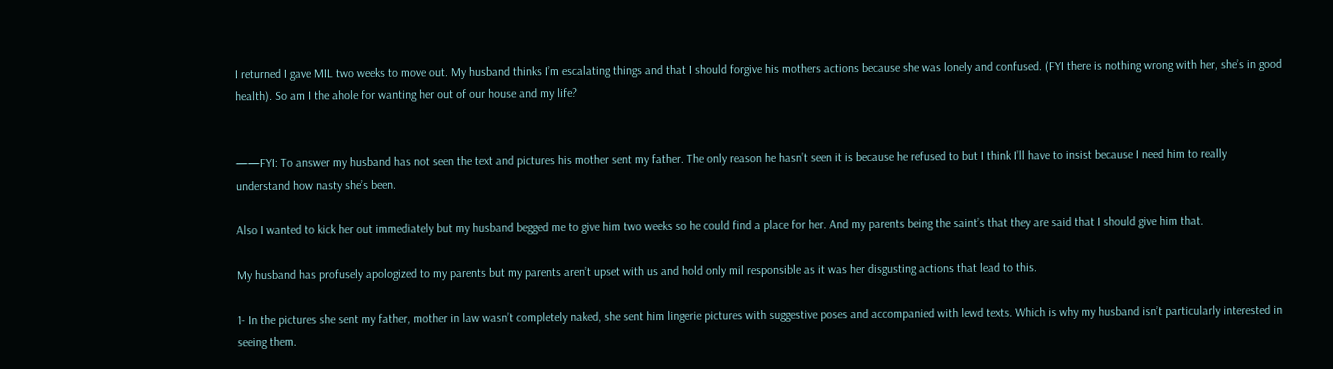I returned I gave MIL two weeks to move out. My husband thinks I’m escalating things and that I should forgive his mothers actions because she was lonely and confused. (FYI there is nothing wrong with her, she’s in good health). So am I the ahole for wanting her out of our house and my life?


——FYI: To answer my husband has not seen the text and pictures his mother sent my father. The only reason he hasn’t seen it is because he refused to but I think I’ll have to insist because I need him to really understand how nasty she’s been.

Also I wanted to kick her out immediately but my husband begged me to give him two weeks so he could find a place for her. And my parents being the saint’s that they are said that I should give him that.

My husband has profusely apologized to my parents but my parents aren’t upset with us and hold only mil responsible as it was her disgusting actions that lead to this.

1- In the pictures she sent my father, mother in law wasn’t completely naked, she sent him lingerie pictures with suggestive poses and accompanied with lewd texts. Which is why my husband isn’t particularly interested in seeing them.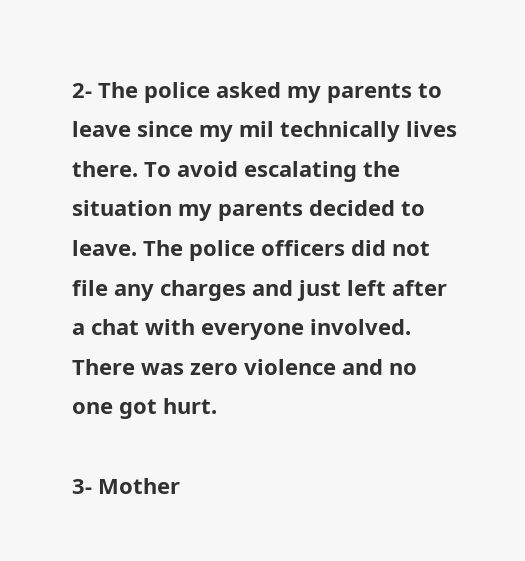2- The police asked my parents to leave since my mil technically lives there. To avoid escalating the situation my parents decided to leave. The police officers did not file any charges and just left after a chat with everyone involved. There was zero violence and no one got hurt.

3- Mother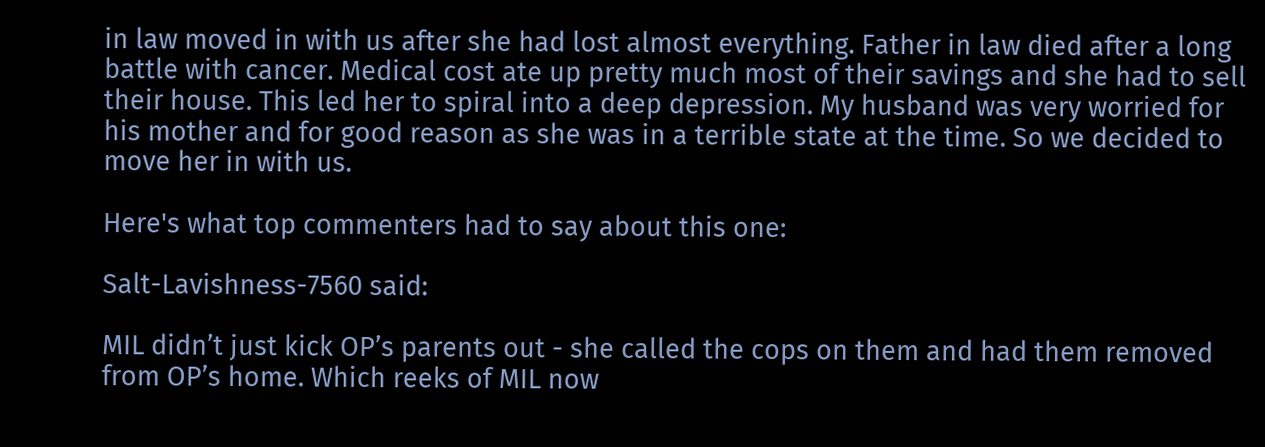in law moved in with us after she had lost almost everything. Father in law died after a long battle with cancer. Medical cost ate up pretty much most of their savings and she had to sell their house. This led her to spiral into a deep depression. My husband was very worried for his mother and for good reason as she was in a terrible state at the time. So we decided to move her in with us.

Here's what top commenters had to say about this one:

Salt-Lavishness-7560 said:

MIL didn’t just kick OP’s parents out - she called the cops on them and had them removed from OP’s home. Which reeks of MIL now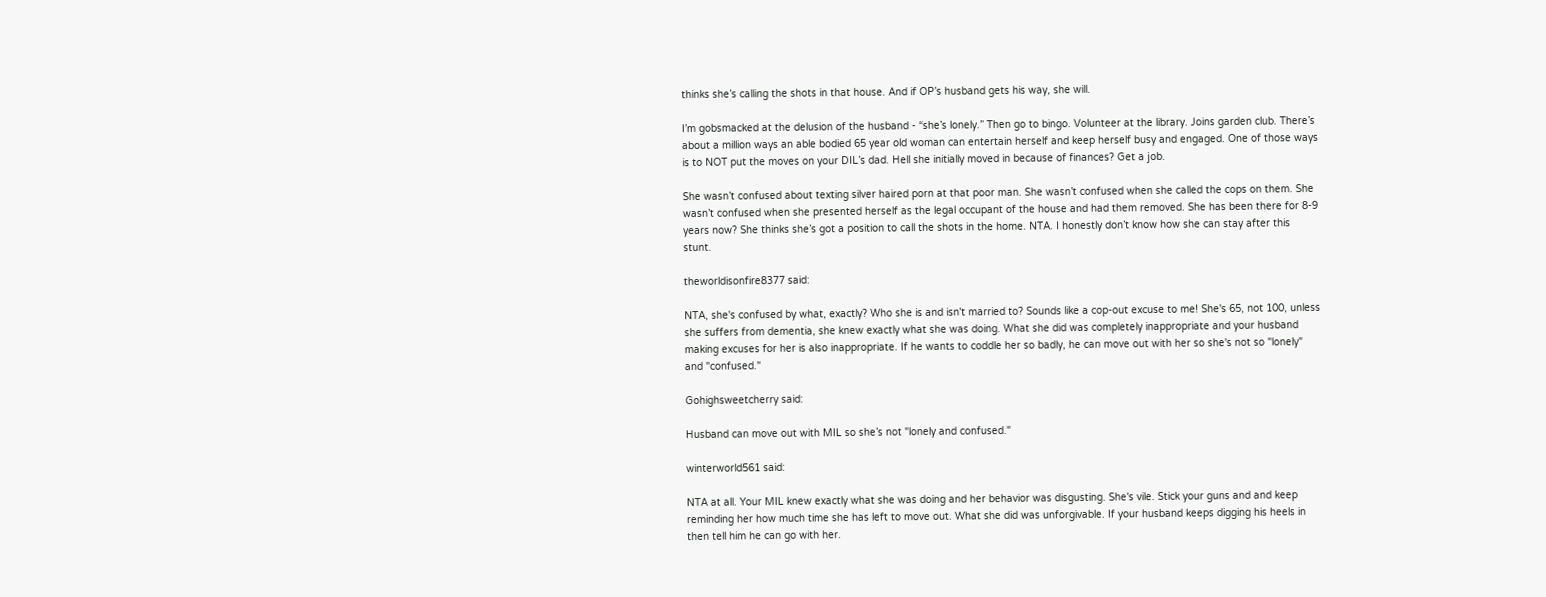thinks she’s calling the shots in that house. And if OP’s husband gets his way, she will.

I’m gobsmacked at the delusion of the husband - “she’s lonely.” Then go to bingo. Volunteer at the library. Joins garden club. There’s about a million ways an able bodied 65 year old woman can entertain herself and keep herself busy and engaged. One of those ways is to NOT put the moves on your DIL’s dad. Hell she initially moved in because of finances? Get a job.

She wasn’t confused about texting silver haired porn at that poor man. She wasn’t confused when she called the cops on them. She wasn’t confused when she presented herself as the legal occupant of the house and had them removed. She has been there for 8-9 years now? She thinks she’s got a position to call the shots in the home. NTA. I honestly don’t know how she can stay after this stunt.

theworldisonfire8377 said:

NTA, she's confused by what, exactly? Who she is and isn't married to? Sounds like a cop-out excuse to me! She's 65, not 100, unless she suffers from dementia, she knew exactly what she was doing. What she did was completely inappropriate and your husband making excuses for her is also inappropriate. If he wants to coddle her so badly, he can move out with her so she's not so "lonely" and "confused."

Gohighsweetcherry said:

Husband can move out with MIL so she’s not "lonely and confused."

winterworld561 said:

NTA at all. Your MIL knew exactly what she was doing and her behavior was disgusting. She's vile. Stick your guns and and keep reminding her how much time she has left to move out. What she did was unforgivable. If your husband keeps digging his heels in then tell him he can go with her.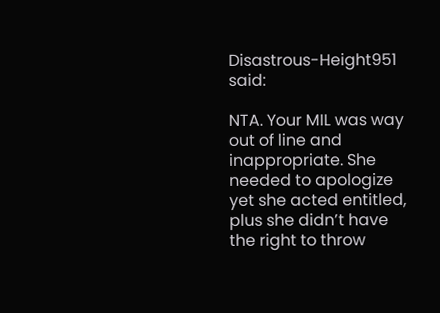Disastrous-Height951 said:

NTA. Your MIL was way out of line and inappropriate. She needed to apologize yet she acted entitled, plus she didn’t have the right to throw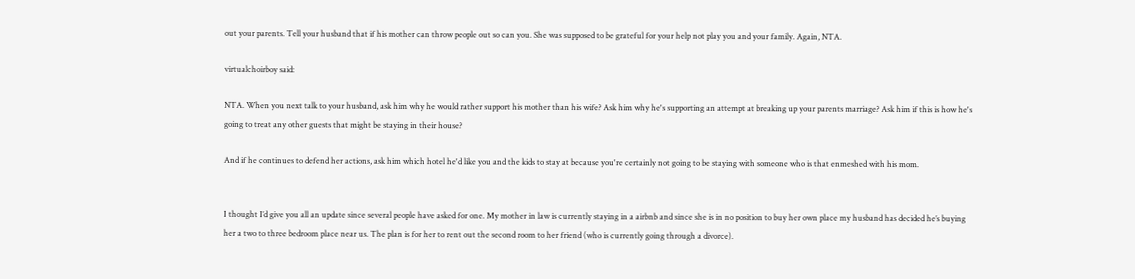out your parents. Tell your husband that if his mother can throw people out so can you. She was supposed to be grateful for your help not play you and your family. Again, NTA.

virtualchoirboy said:

NTA. When you next talk to your husband, ask him why he would rather support his mother than his wife? Ask him why he's supporting an attempt at breaking up your parents marriage? Ask him if this is how he's going to treat any other guests that might be staying in their house?

And if he continues to defend her actions, ask him which hotel he'd like you and the kids to stay at because you're certainly not going to be staying with someone who is that enmeshed with his mom.


I thought I’d give you all an update since several people have asked for one. My mother in law is currently staying in a airbnb and since she is in no position to buy her own place my husband has decided he’s buying her a two to three bedroom place near us. The plan is for her to rent out the second room to her friend (who is currently going through a divorce).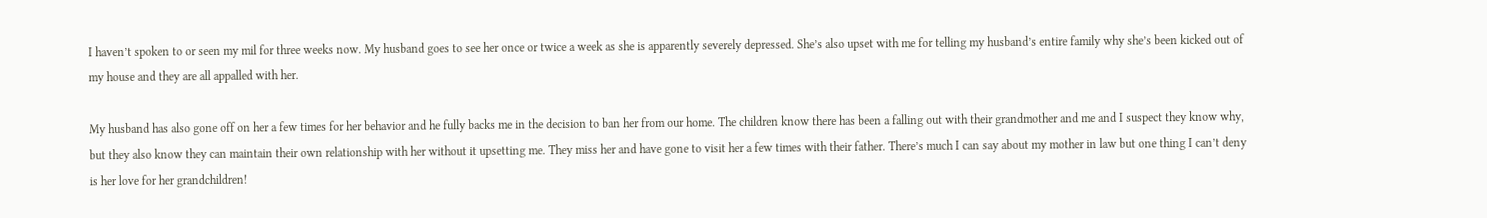I haven’t spoken to or seen my mil for three weeks now. My husband goes to see her once or twice a week as she is apparently severely depressed. She’s also upset with me for telling my husband’s entire family why she’s been kicked out of my house and they are all appalled with her.

My husband has also gone off on her a few times for her behavior and he fully backs me in the decision to ban her from our home. The children know there has been a falling out with their grandmother and me and I suspect they know why, but they also know they can maintain their own relationship with her without it upsetting me. They miss her and have gone to visit her a few times with their father. There’s much I can say about my mother in law but one thing I can’t deny is her love for her grandchildren!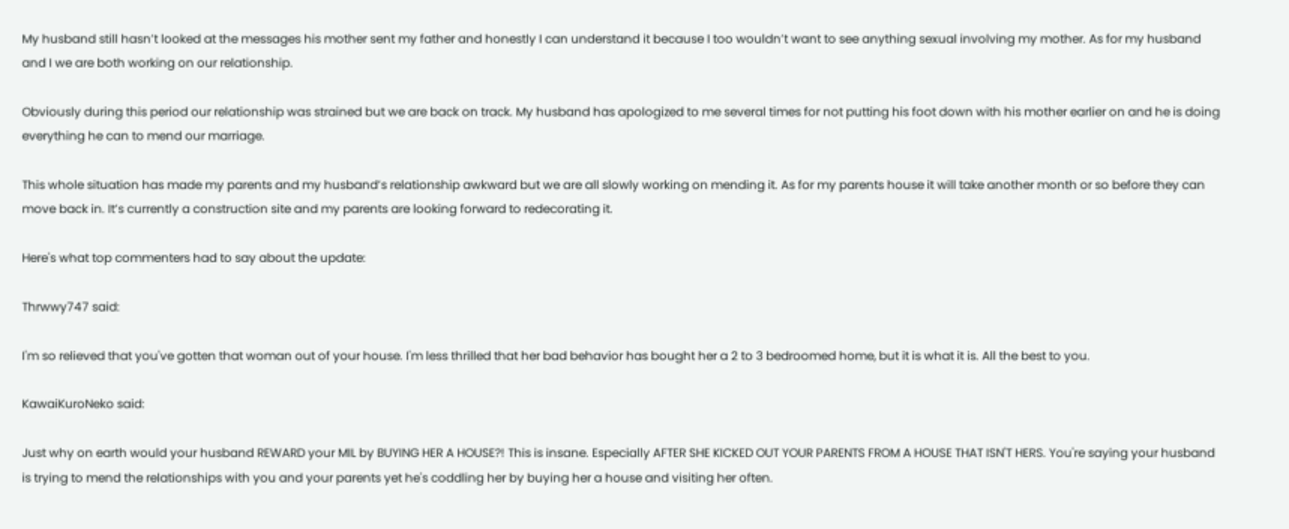My husband still hasn’t looked at the messages his mother sent my father and honestly I can understand it because I too wouldn’t want to see anything sexual involving my mother. As for my husband and I we are both working on our relationship.

Obviously during this period our relationship was strained but we are back on track. My husband has apologized to me several times for not putting his foot down with his mother earlier on and he is doing everything he can to mend our marriage.

This whole situation has made my parents and my husband’s relationship awkward but we are all slowly working on mending it. As for my parents house it will take another month or so before they can move back in. It’s currently a construction site and my parents are looking forward to redecorating it.

Here's what top commenters had to say about the update:

Thrwwy747 said:

I'm so relieved that you've gotten that woman out of your house. I'm less thrilled that her bad behavior has bought her a 2 to 3 bedroomed home, but it is what it is. All the best to you.

KawaiKuroNeko said:

Just why on earth would your husband REWARD your MIL by BUYING HER A HOUSE?! This is insane. Especially AFTER SHE KICKED OUT YOUR PARENTS FROM A HOUSE THAT ISN'T HERS. You're saying your husband is trying to mend the relationships with you and your parents yet he's coddling her by buying her a house and visiting her often.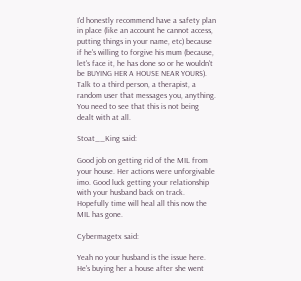I'd honestly recommend have a safety plan in place (like an account he cannot access, putting things in your name, etc) because if he's willing to forgive his mum (because, let's face it, he has done so or he wouldn't be BUYING HER A HOUSE NEAR YOURS). Talk to a third person, a therapist, a random user that messages you, anything. You need to see that this is not being dealt with at all.

Stoat__King said:

Good job on getting rid of the MIL from your house. Her actions were unforgivable imo. Good luck getting your relationship with your husband back on track. Hopefully time will heal all this now the MIL has gone.

Cybermagetx said:

Yeah no your husband is the issue here. He's buying her a house after she went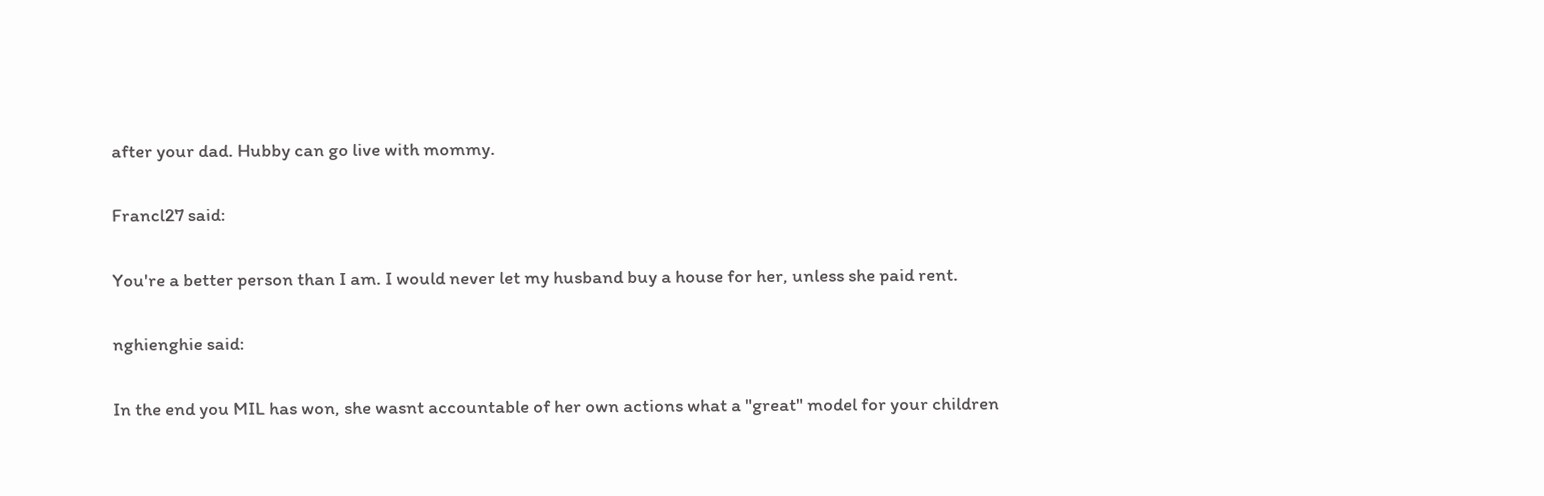after your dad. Hubby can go live with mommy.

Francl27 said:

You're a better person than I am. I would never let my husband buy a house for her, unless she paid rent.

nghienghie said:

In the end you MIL has won, she wasnt accountable of her own actions what a "great" model for your children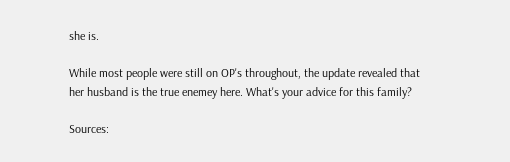she is.

While most people were still on OP's throughout, the update revealed that her husband is the true enemey here. What's your advice for this family?

Sources: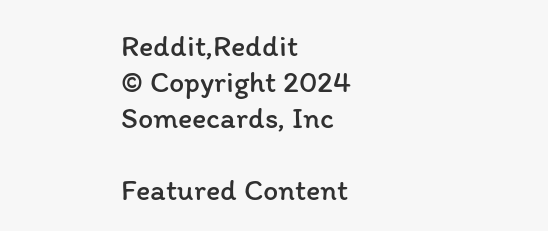Reddit,Reddit
© Copyright 2024 Someecards, Inc

Featured Content